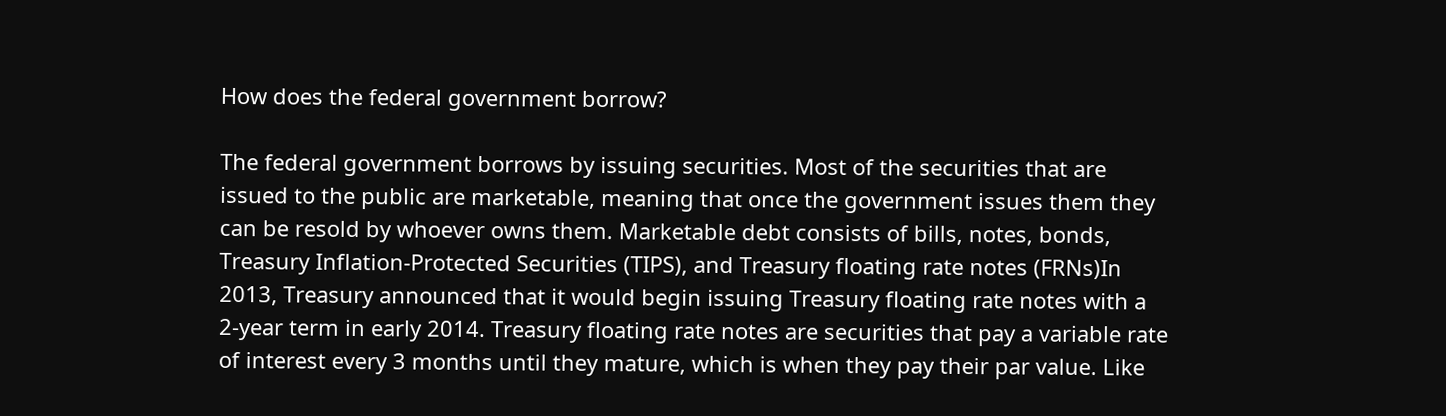How does the federal government borrow?

The federal government borrows by issuing securities. Most of the securities that are issued to the public are marketable, meaning that once the government issues them they can be resold by whoever owns them. Marketable debt consists of bills, notes, bonds, Treasury Inflation-Protected Securities (TIPS), and Treasury floating rate notes (FRNs)In 2013, Treasury announced that it would begin issuing Treasury floating rate notes with a 2-year term in early 2014. Treasury floating rate notes are securities that pay a variable rate of interest every 3 months until they mature, which is when they pay their par value. Like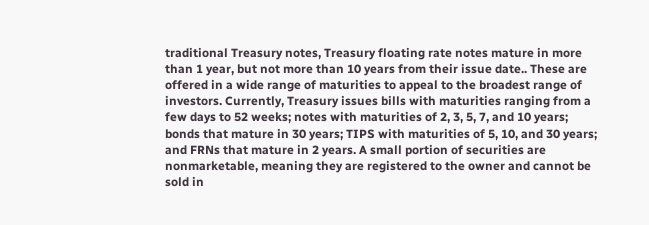traditional Treasury notes, Treasury floating rate notes mature in more than 1 year, but not more than 10 years from their issue date.. These are offered in a wide range of maturities to appeal to the broadest range of investors. Currently, Treasury issues bills with maturities ranging from a few days to 52 weeks; notes with maturities of 2, 3, 5, 7, and 10 years; bonds that mature in 30 years; TIPS with maturities of 5, 10, and 30 years; and FRNs that mature in 2 years. A small portion of securities are nonmarketable, meaning they are registered to the owner and cannot be sold in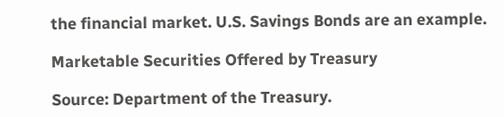the financial market. U.S. Savings Bonds are an example.

Marketable Securities Offered by Treasury

Source: Department of the Treasury.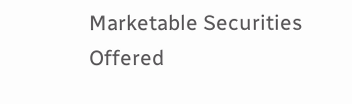Marketable Securities Offered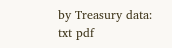by Treasury data: txt pdf